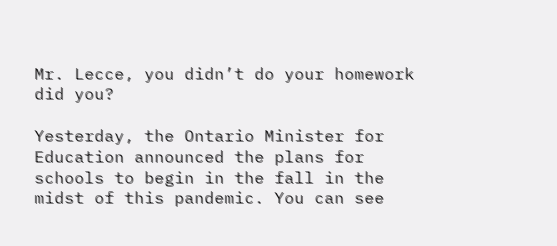Mr. Lecce, you didn’t do your homework did you?

Yesterday, the Ontario Minister for Education announced the plans for schools to begin in the fall in the midst of this pandemic. You can see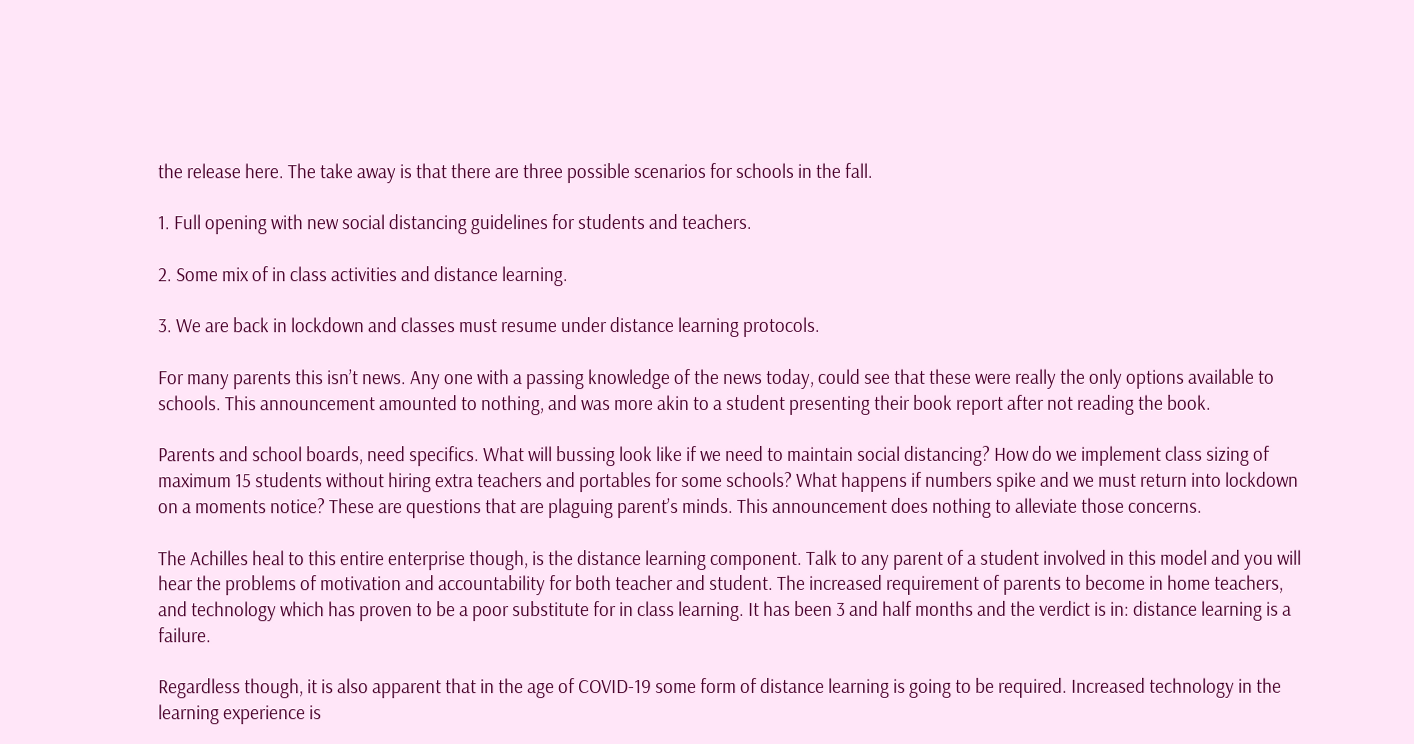the release here. The take away is that there are three possible scenarios for schools in the fall.

1. Full opening with new social distancing guidelines for students and teachers.

2. Some mix of in class activities and distance learning.

3. We are back in lockdown and classes must resume under distance learning protocols.

For many parents this isn’t news. Any one with a passing knowledge of the news today, could see that these were really the only options available to schools. This announcement amounted to nothing, and was more akin to a student presenting their book report after not reading the book.

Parents and school boards, need specifics. What will bussing look like if we need to maintain social distancing? How do we implement class sizing of maximum 15 students without hiring extra teachers and portables for some schools? What happens if numbers spike and we must return into lockdown on a moments notice? These are questions that are plaguing parent’s minds. This announcement does nothing to alleviate those concerns.

The Achilles heal to this entire enterprise though, is the distance learning component. Talk to any parent of a student involved in this model and you will hear the problems of motivation and accountability for both teacher and student. The increased requirement of parents to become in home teachers, and technology which has proven to be a poor substitute for in class learning. It has been 3 and half months and the verdict is in: distance learning is a failure.

Regardless though, it is also apparent that in the age of COVID-19 some form of distance learning is going to be required. Increased technology in the learning experience is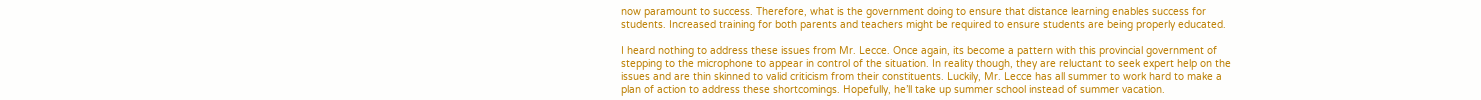now paramount to success. Therefore, what is the government doing to ensure that distance learning enables success for students. Increased training for both parents and teachers might be required to ensure students are being properly educated.

I heard nothing to address these issues from Mr. Lecce. Once again, its become a pattern with this provincial government of stepping to the microphone to appear in control of the situation. In reality though, they are reluctant to seek expert help on the issues and are thin skinned to valid criticism from their constituents. Luckily, Mr. Lecce has all summer to work hard to make a plan of action to address these shortcomings. Hopefully, he’ll take up summer school instead of summer vacation.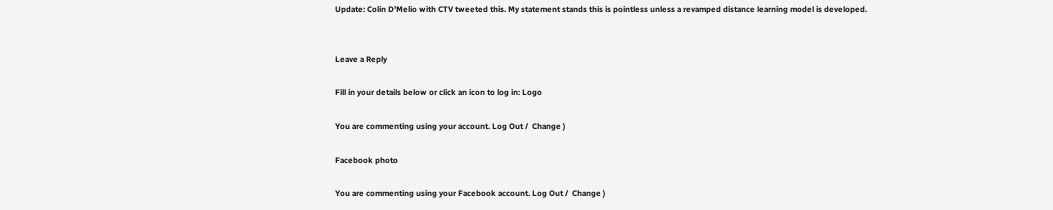Update: Colin D’Melio with CTV tweeted this. My statement stands this is pointless unless a revamped distance learning model is developed.


Leave a Reply

Fill in your details below or click an icon to log in: Logo

You are commenting using your account. Log Out /  Change )

Facebook photo

You are commenting using your Facebook account. Log Out /  Change )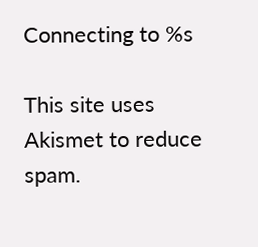Connecting to %s

This site uses Akismet to reduce spam.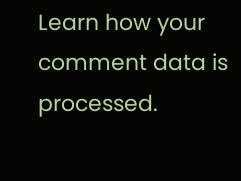Learn how your comment data is processed.